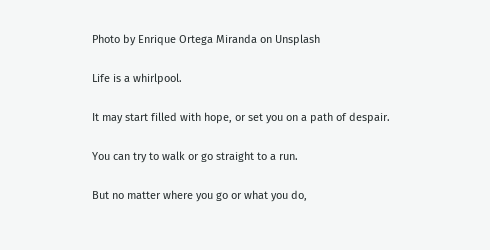Photo by Enrique Ortega Miranda on Unsplash

Life is a whirlpool.

It may start filled with hope, or set you on a path of despair.

You can try to walk or go straight to a run.

But no matter where you go or what you do,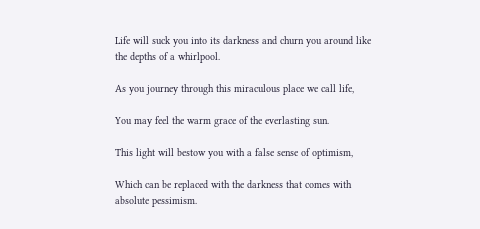Life will suck you into its darkness and churn you around like the depths of a whirlpool.

As you journey through this miraculous place we call life,

You may feel the warm grace of the everlasting sun.

This light will bestow you with a false sense of optimism,

Which can be replaced with the darkness that comes with absolute pessimism.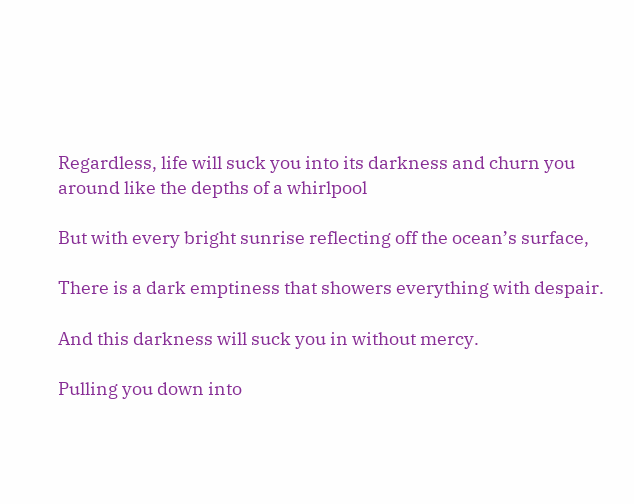Regardless, life will suck you into its darkness and churn you around like the depths of a whirlpool

But with every bright sunrise reflecting off the ocean’s surface,

There is a dark emptiness that showers everything with despair.

And this darkness will suck you in without mercy.

Pulling you down into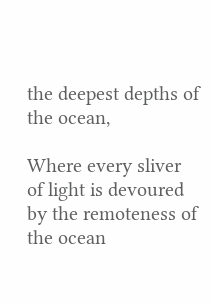the deepest depths of the ocean,

Where every sliver of light is devoured by the remoteness of the ocean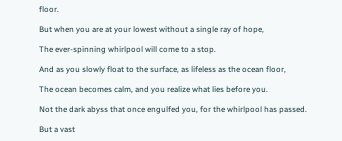floor.

But when you are at your lowest without a single ray of hope,

The ever-spinning whirlpool will come to a stop.

And as you slowly float to the surface, as lifeless as the ocean floor,

The ocean becomes calm, and you realize what lies before you.

Not the dark abyss that once engulfed you, for the whirlpool has passed.

But a vast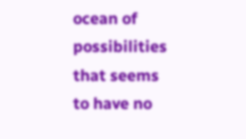ocean of possibilities that seems to have no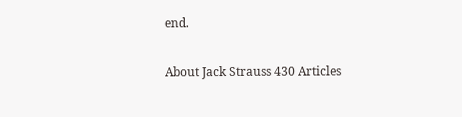end.

About Jack Strauss 430 Articles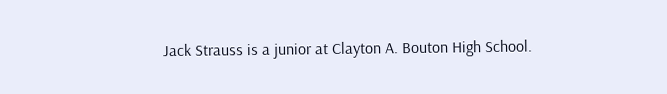Jack Strauss is a junior at Clayton A. Bouton High School.